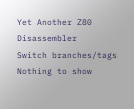Yet Another Z80 Disassembler
Switch branches/tags
Nothing to show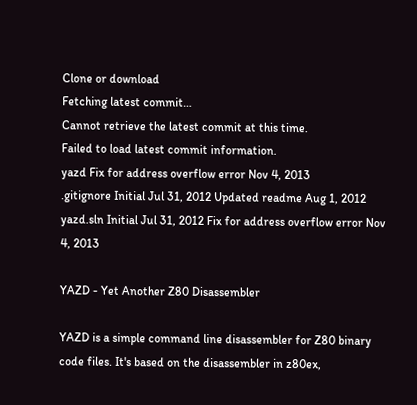Clone or download
Fetching latest commit…
Cannot retrieve the latest commit at this time.
Failed to load latest commit information.
yazd Fix for address overflow error Nov 4, 2013
.gitignore Initial Jul 31, 2012 Updated readme Aug 1, 2012
yazd.sln Initial Jul 31, 2012 Fix for address overflow error Nov 4, 2013

YAZD - Yet Another Z80 Disassembler

YAZD is a simple command line disassembler for Z80 binary code files. It's based on the disassembler in z80ex,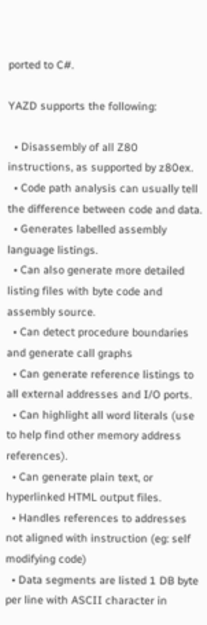ported to C#.

YAZD supports the following:

  • Disassembly of all Z80 instructions, as supported by z80ex.
  • Code path analysis can usually tell the difference between code and data.
  • Generates labelled assembly language listings.
  • Can also generate more detailed listing files with byte code and assembly source.
  • Can detect procedure boundaries and generate call graphs
  • Can generate reference listings to all external addresses and I/O ports.
  • Can highlight all word literals (use to help find other memory address references).
  • Can generate plain text, or hyperlinked HTML output files.
  • Handles references to addresses not aligned with instruction (eg: self modifying code)
  • Data segments are listed 1 DB byte per line with ASCII character in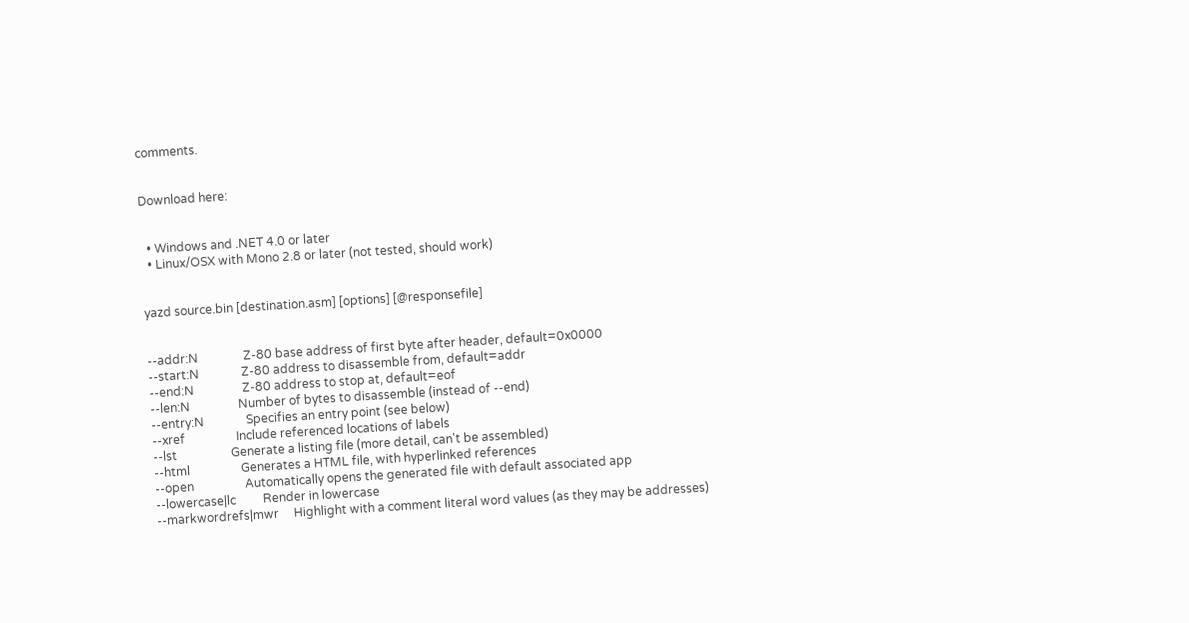comments.


Download here:


  • Windows and .NET 4.0 or later
  • Linux/OSX with Mono 2.8 or later (not tested, should work)


yazd source.bin [destination.asm] [options] [@responsefile]


--addr:N               Z-80 base address of first byte after header, default=0x0000
--start:N              Z-80 address to disassemble from, default=addr
--end:N                Z-80 address to stop at, default=eof
--len:N                Number of bytes to disassemble (instead of --end)
--entry:N              Specifies an entry point (see below)
--xref                 Include referenced locations of labels
--lst                  Generate a listing file (more detail, can't be assembled)
--html                 Generates a HTML file, with hyperlinked references
--open                 Automatically opens the generated file with default associated app
--lowercase|lc         Render in lowercase
--markwordrefs|mwr     Highlight with a comment literal word values (as they may be addresses)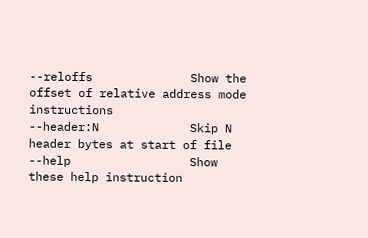--reloffs              Show the offset of relative address mode instructions
--header:N             Skip N header bytes at start of file
--help                 Show these help instruction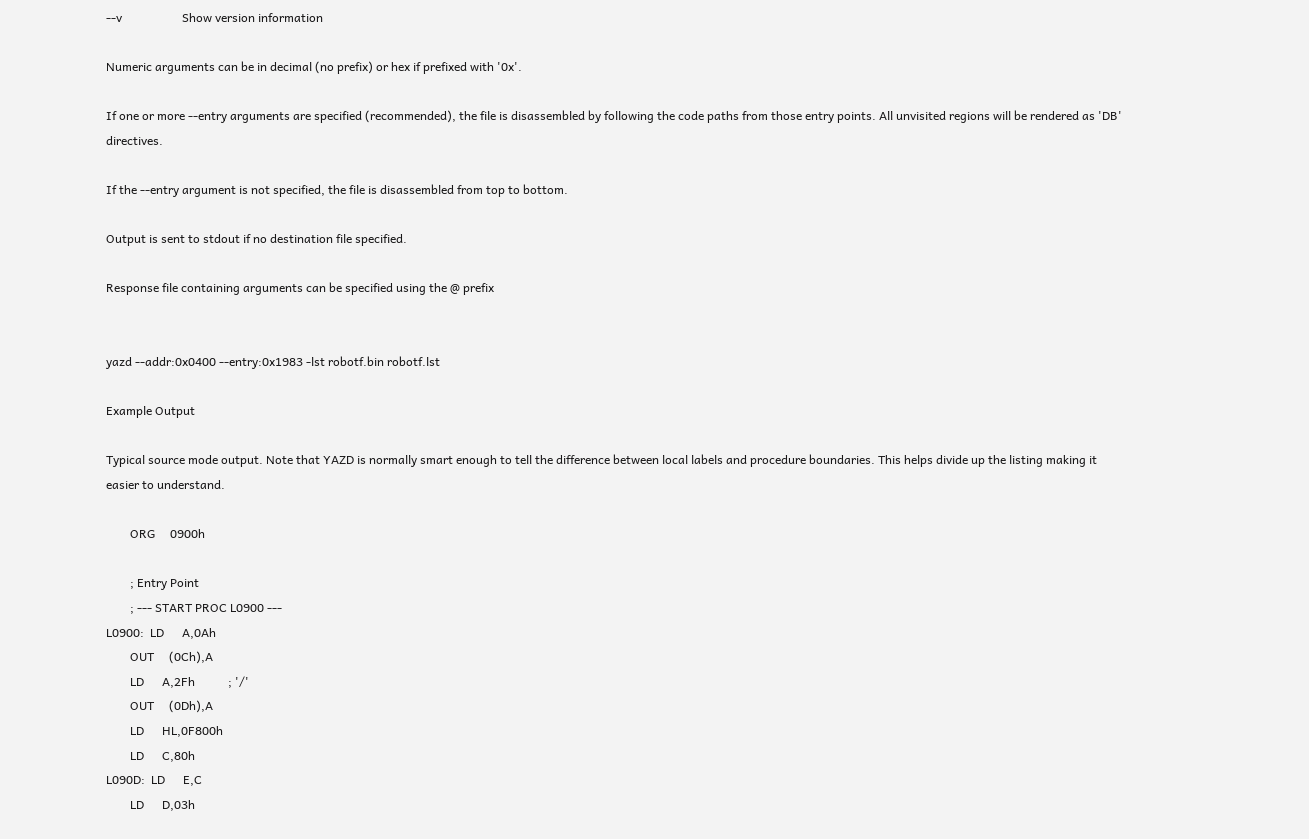--v                    Show version information

Numeric arguments can be in decimal (no prefix) or hex if prefixed with '0x'.

If one or more --entry arguments are specified (recommended), the file is disassembled by following the code paths from those entry points. All unvisited regions will be rendered as 'DB' directives.

If the --entry argument is not specified, the file is disassembled from top to bottom.

Output is sent to stdout if no destination file specified.

Response file containing arguments can be specified using the @ prefix


yazd --addr:0x0400 --entry:0x1983 -lst robotf.bin robotf.lst

Example Output

Typical source mode output. Note that YAZD is normally smart enough to tell the difference between local labels and procedure boundaries. This helps divide up the listing making it easier to understand.

        ORG     0900h

        ; Entry Point
        ; --- START PROC L0900 ---
L0900:  LD      A,0Ah
        OUT     (0Ch),A
        LD      A,2Fh           ; '/'
        OUT     (0Dh),A
        LD      HL,0F800h
        LD      C,80h
L090D:  LD      E,C
        LD      D,03h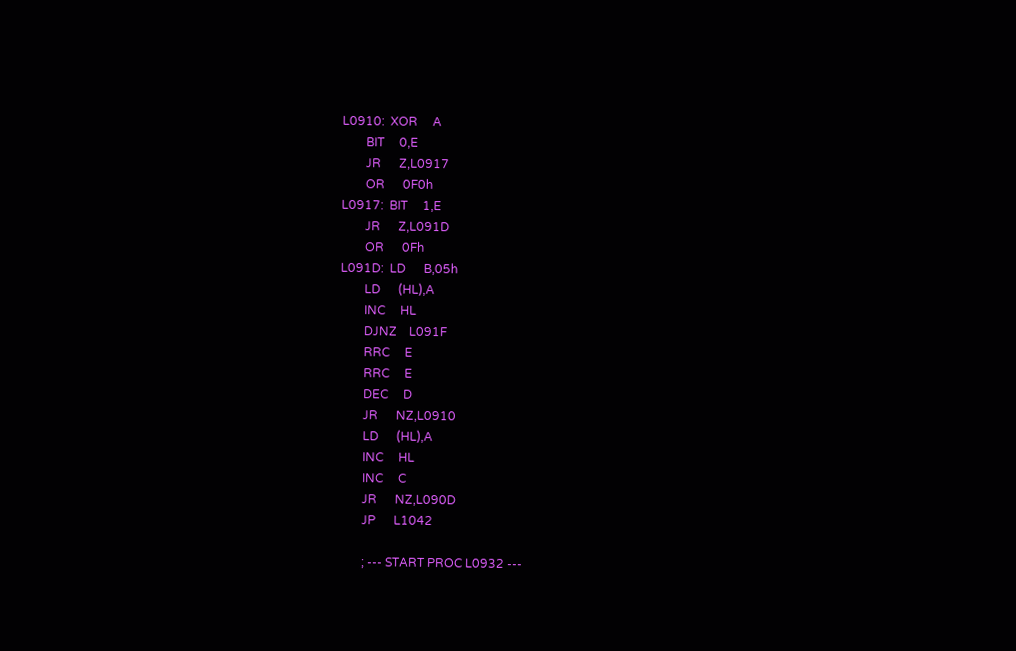L0910:  XOR     A
        BIT     0,E
        JR      Z,L0917
        OR      0F0h
L0917:  BIT     1,E
        JR      Z,L091D
        OR      0Fh
L091D:  LD      B,05h
        LD      (HL),A
        INC     HL
        DJNZ    L091F
        RRC     E
        RRC     E
        DEC     D
        JR      NZ,L0910
        LD      (HL),A
        INC     HL
        INC     C
        JR      NZ,L090D
        JP      L1042

        ; --- START PROC L0932 ---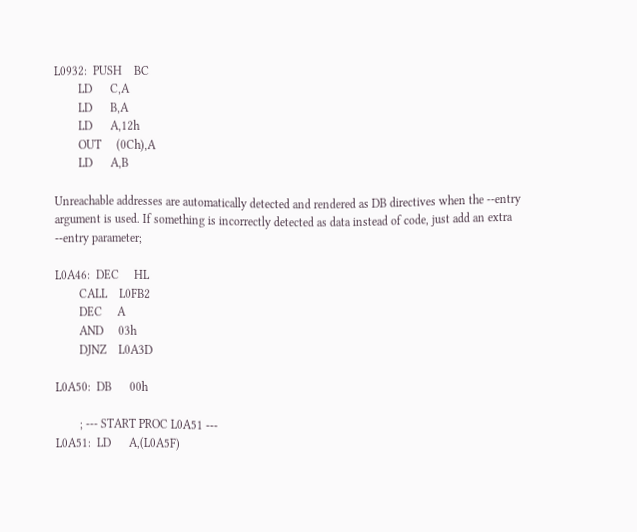L0932:  PUSH    BC
        LD      C,A
        LD      B,A
        LD      A,12h
        OUT     (0Ch),A
        LD      A,B

Unreachable addresses are automatically detected and rendered as DB directives when the --entry argument is used. If something is incorrectly detected as data instead of code, just add an extra --entry parameter;

L0A46:  DEC     HL
        CALL    L0FB2
        DEC     A
        AND     03h
        DJNZ    L0A3D

L0A50:  DB      00h

        ; --- START PROC L0A51 ---
L0A51:  LD      A,(L0A5F)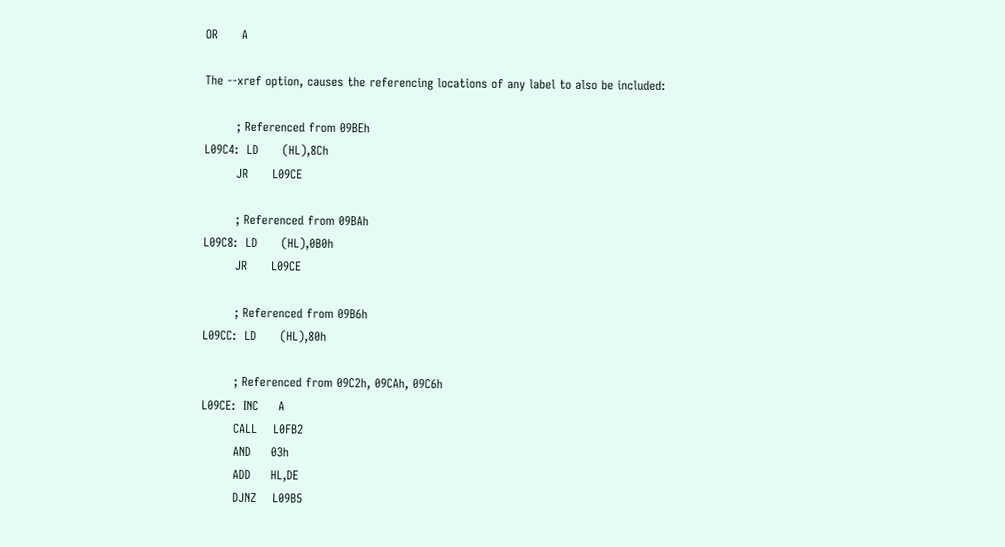OR      A

The --xref option, causes the referencing locations of any label to also be included:

        ; Referenced from 09BEh
L09C4:  LD      (HL),8Ch
        JR      L09CE

        ; Referenced from 09BAh
L09C8:  LD      (HL),0B0h
        JR      L09CE

        ; Referenced from 09B6h
L09CC:  LD      (HL),80h

        ; Referenced from 09C2h, 09CAh, 09C6h
L09CE:  INC     A
        CALL    L0FB2
        AND     03h
        ADD     HL,DE
        DJNZ    L09B5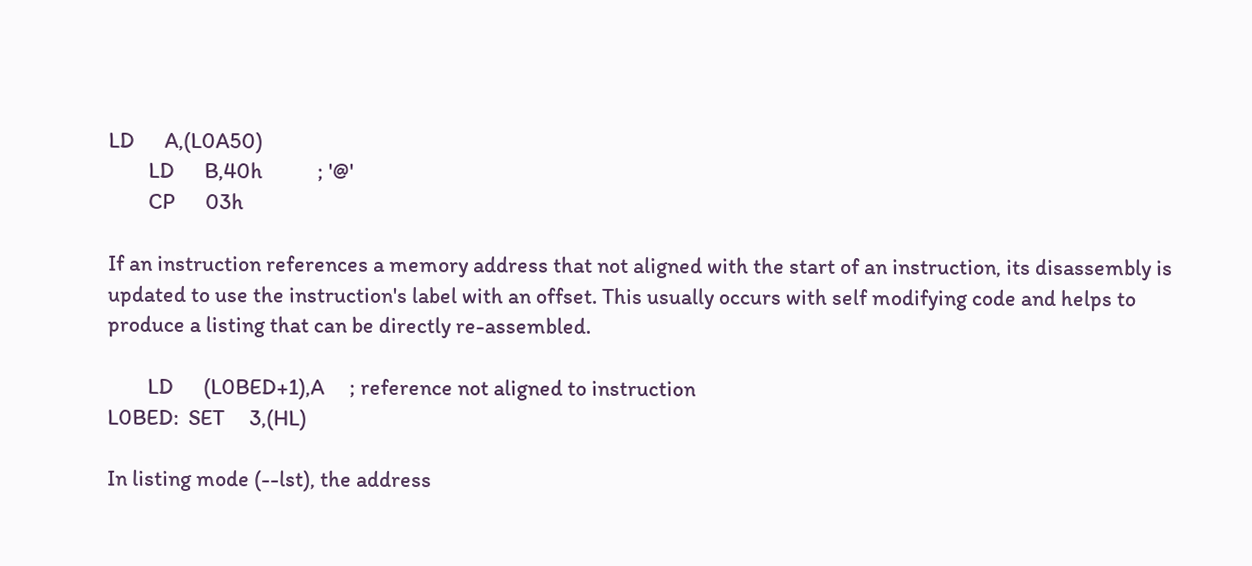LD      A,(L0A50)
        LD      B,40h           ; '@'
        CP      03h

If an instruction references a memory address that not aligned with the start of an instruction, its disassembly is updated to use the instruction's label with an offset. This usually occurs with self modifying code and helps to produce a listing that can be directly re-assembled.

        LD      (L0BED+1),A     ; reference not aligned to instruction
L0BED:  SET     3,(HL)

In listing mode (--lst), the address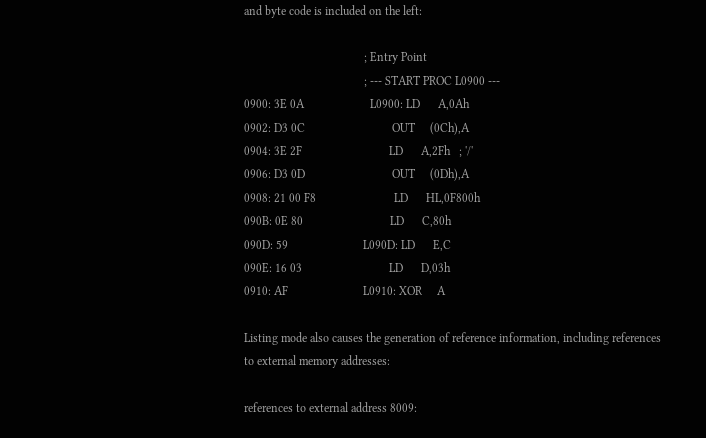and byte code is included on the left:

                                        ; Entry Point
                                        ; --- START PROC L0900 ---
0900: 3E 0A                      L0900: LD      A,0Ah
0902: D3 0C                             OUT     (0Ch),A
0904: 3E 2F                             LD      A,2Fh   ; '/'
0906: D3 0D                             OUT     (0Dh),A
0908: 21 00 F8                          LD      HL,0F800h
090B: 0E 80                             LD      C,80h
090D: 59                         L090D: LD      E,C
090E: 16 03                             LD      D,03h
0910: AF                         L0910: XOR     A

Listing mode also causes the generation of reference information, including references to external memory addresses:

references to external address 8009: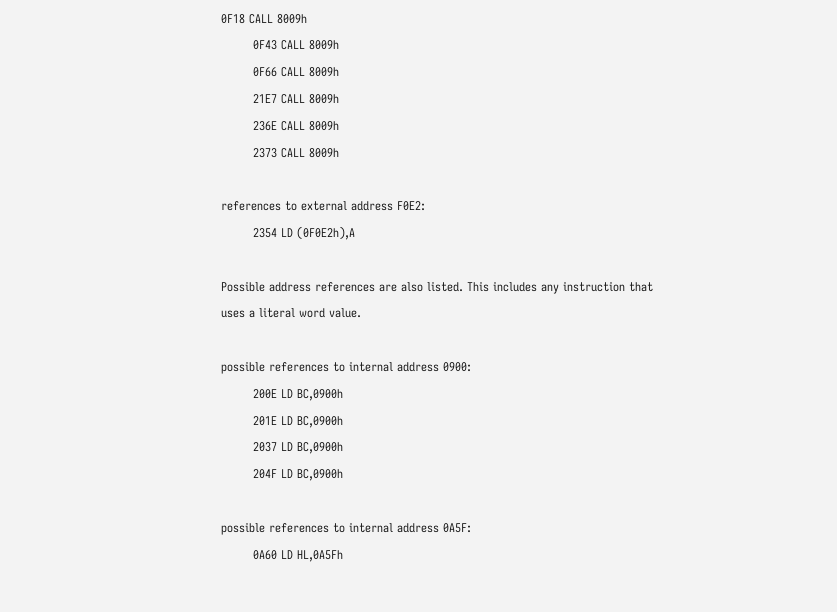0F18 CALL 8009h
        0F43 CALL 8009h
        0F66 CALL 8009h
        21E7 CALL 8009h
        236E CALL 8009h
        2373 CALL 8009h

references to external address F0E2:
        2354 LD (0F0E2h),A

Possible address references are also listed. This includes any instruction that uses a literal word value.

possible references to internal address 0900:
        200E LD BC,0900h
        201E LD BC,0900h
        2037 LD BC,0900h
        204F LD BC,0900h

possible references to internal address 0A5F:
        0A60 LD HL,0A5Fh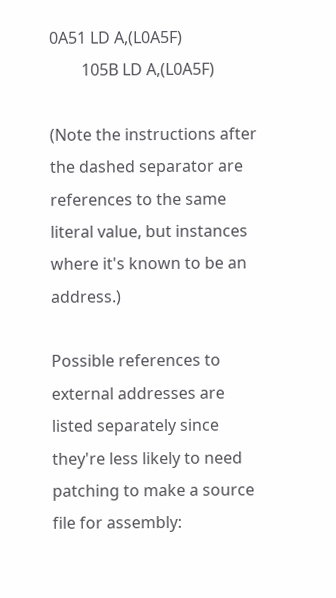0A51 LD A,(L0A5F)
        105B LD A,(L0A5F)

(Note the instructions after the dashed separator are references to the same literal value, but instances where it's known to be an address.)

Possible references to external addresses are listed separately since they're less likely to need patching to make a source file for assembly: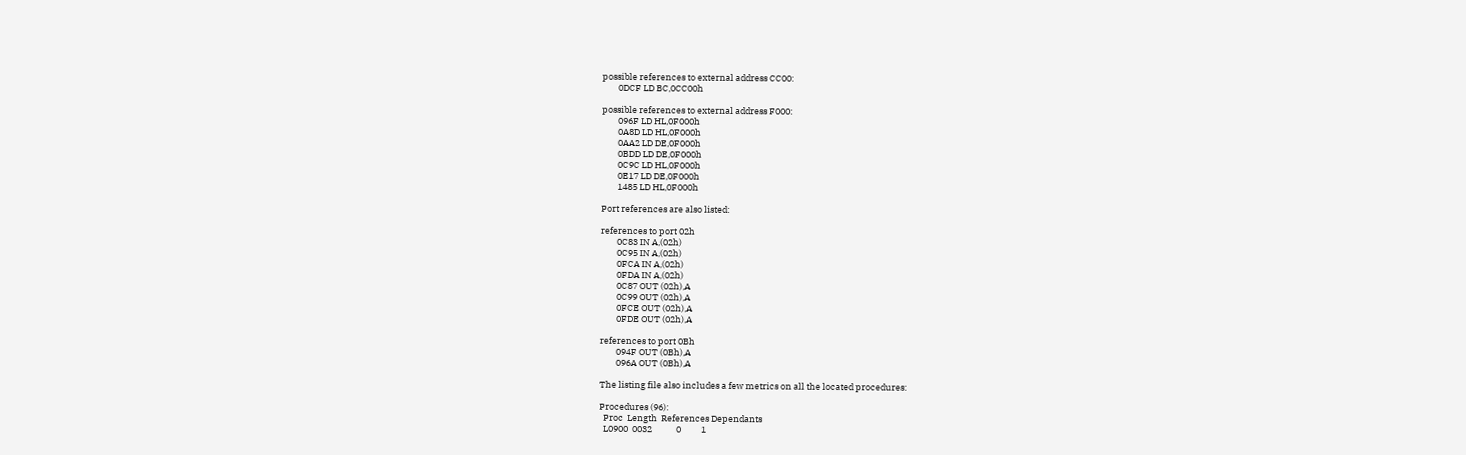possible references to external address CC00:
        0DCF LD BC,0CC00h

possible references to external address F000:
        096F LD HL,0F000h
        0A8D LD HL,0F000h
        0AA2 LD DE,0F000h
        0BDD LD DE,0F000h
        0C9C LD HL,0F000h
        0E17 LD DE,0F000h
        1485 LD HL,0F000h

Port references are also listed:

references to port 02h
        0C83 IN A,(02h)
        0C95 IN A,(02h)
        0FCA IN A,(02h)
        0FDA IN A,(02h)
        0C87 OUT (02h),A
        0C99 OUT (02h),A
        0FCE OUT (02h),A
        0FDE OUT (02h),A

references to port 0Bh
        094F OUT (0Bh),A
        096A OUT (0Bh),A

The listing file also includes a few metrics on all the located procedures:

Procedures (96):
  Proc  Length  References Dependants
  L0900  0032            0          1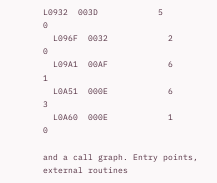L0932  003D            5          0
  L096F  0032            2          0
  L09A1  00AF            6          1
  L0A51  000E            6          3
  L0A60  000E            1          0

and a call graph. Entry points, external routines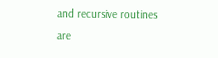and recursive routines are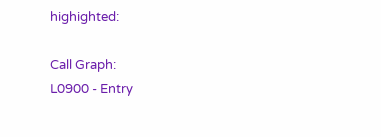highighted:

Call Graph:
L0900 - Entry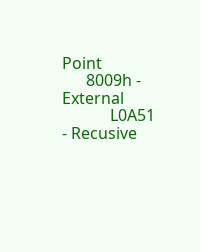Point
      8009h - External
            L0A51 - Recusive